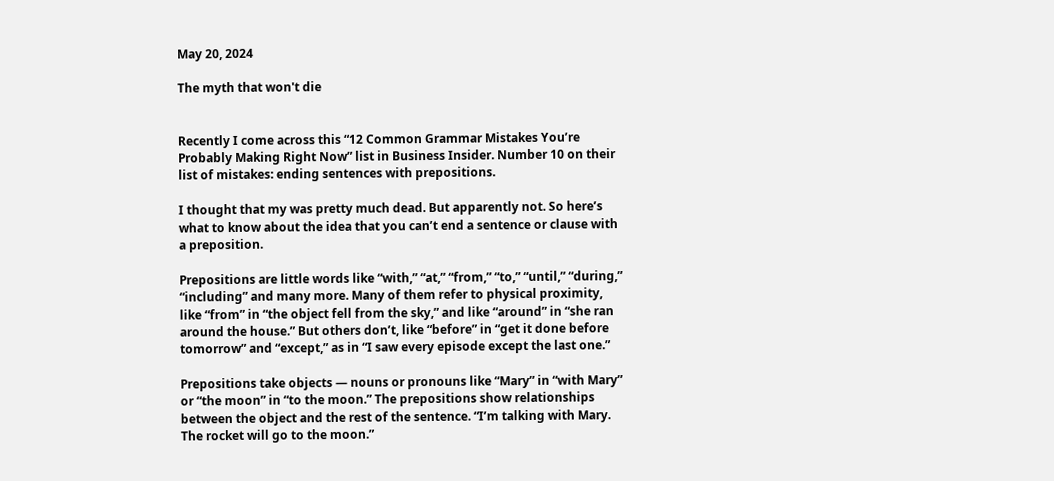May 20, 2024

The myth that won't die


Recently I come across this “12 Common Grammar Mistakes You’re Probably Making Right Now” list in Business Insider. Number 10 on their list of mistakes: ending sentences with prepositions.

I thought that my was pretty much dead. But apparently not. So here’s what to know about the idea that you can’t end a sentence or clause with a preposition.

Prepositions are little words like “with,” “at,” “from,” “to,” “until,” “during,” “including” and many more. Many of them refer to physical proximity, like “from” in “the object fell from the sky,” and like “around” in “she ran around the house.” But others don’t, like “before” in “get it done before tomorrow” and “except,” as in “I saw every episode except the last one.”

Prepositions take objects — nouns or pronouns like “Mary” in “with Mary” or “the moon” in “to the moon.” The prepositions show relationships between the object and the rest of the sentence. “I’m talking with Mary. The rocket will go to the moon.”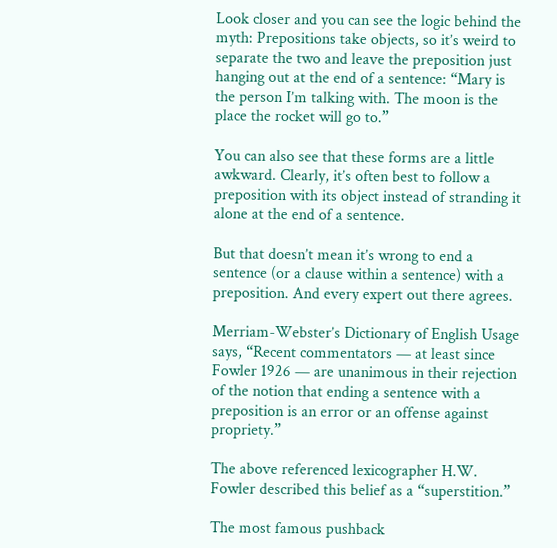Look closer and you can see the logic behind the myth: Prepositions take objects, so it’s weird to separate the two and leave the preposition just hanging out at the end of a sentence: “Mary is the person I’m talking with. The moon is the place the rocket will go to.”

You can also see that these forms are a little awkward. Clearly, it’s often best to follow a preposition with its object instead of stranding it alone at the end of a sentence.

But that doesn’t mean it’s wrong to end a sentence (or a clause within a sentence) with a preposition. And every expert out there agrees.

Merriam-Webster’s Dictionary of English Usage says, “Recent commentators — at least since Fowler 1926 — are unanimous in their rejection of the notion that ending a sentence with a preposition is an error or an offense against propriety.”

The above referenced lexicographer H.W. Fowler described this belief as a “superstition.”

The most famous pushback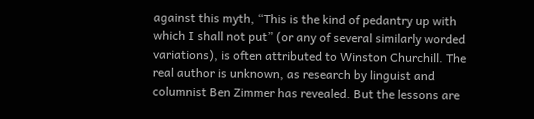against this myth, “This is the kind of pedantry up with which I shall not put” (or any of several similarly worded variations), is often attributed to Winston Churchill. The real author is unknown, as research by linguist and columnist Ben Zimmer has revealed. But the lessons are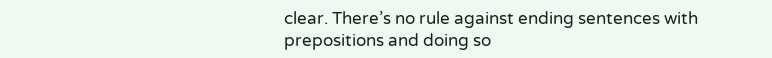clear. There’s no rule against ending sentences with prepositions and doing so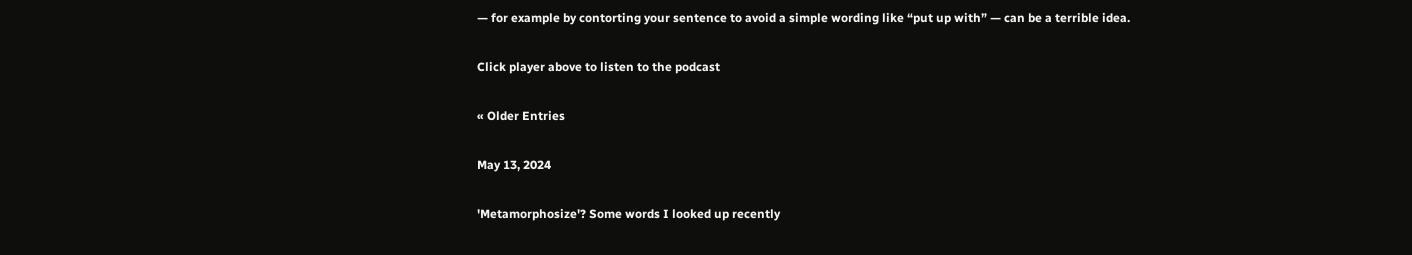— for example by contorting your sentence to avoid a simple wording like “put up with” — can be a terrible idea.

Click player above to listen to the podcast

« Older Entries

May 13, 2024

'Metamorphosize'? Some words I looked up recently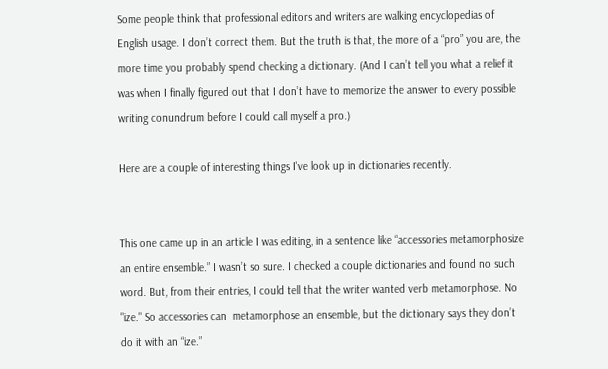Some people think that professional editors and writers are walking encyclopedias of English usage. I don’t correct them. But the truth is that, the more of a “pro” you are, the more time you probably spend checking a dictionary. (And I can’t tell you what a relief it was when I finally figured out that I don’t have to memorize the answer to every possible writing conundrum before I could call myself a pro.)

Here are a couple of interesting things I've look up in dictionaries recently.


This one came up in an article I was editing, in a sentence like “accessories metamorphosize an entire ensemble.” I wasn’t so sure. I checked a couple dictionaries and found no such word. But, from their entries, I could tell that the writer wanted verb metamorphose. No "ize." So accessories can  metamorphose an ensemble, but the dictionary says they don’t do it with an “ize.”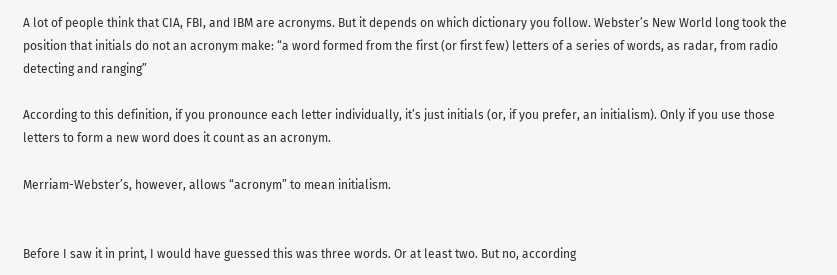A lot of people think that CIA, FBI, and IBM are acronyms. But it depends on which dictionary you follow. Webster’s New World long took the position that initials do not an acronym make: “a word formed from the first (or first few) letters of a series of words, as radar, from radio detecting and ranging”

According to this definition, if you pronounce each letter individually, it’s just initials (or, if you prefer, an initialism). Only if you use those letters to form a new word does it count as an acronym.

Merriam-Webster’s, however, allows “acronym” to mean initialism.


Before I saw it in print, I would have guessed this was three words. Or at least two. But no, according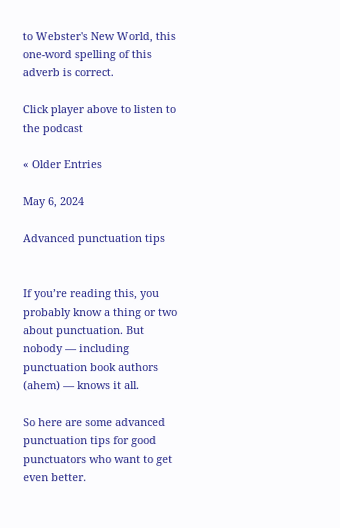to Webster's New World, this one-word spelling of this adverb is correct.

Click player above to listen to the podcast

« Older Entries

May 6, 2024

Advanced punctuation tips


If you’re reading this, you probably know a thing or two about punctuation. But nobody — including punctuation book authors (ahem) — knows it all.

So here are some advanced punctuation tips for good punctuators who want to get even better.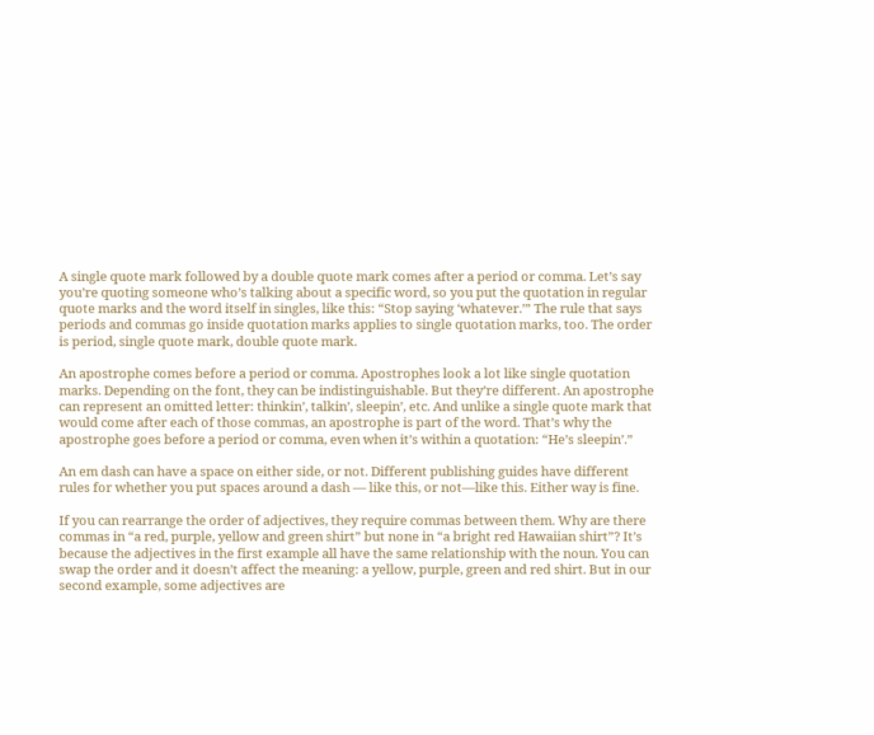A single quote mark followed by a double quote mark comes after a period or comma. Let’s say you’re quoting someone who’s talking about a specific word, so you put the quotation in regular quote marks and the word itself in singles, like this: “Stop saying ‘whatever.’” The rule that says periods and commas go inside quotation marks applies to single quotation marks, too. The order is period, single quote mark, double quote mark.

An apostrophe comes before a period or comma. Apostrophes look a lot like single quotation marks. Depending on the font, they can be indistinguishable. But they’re different. An apostrophe can represent an omitted letter: thinkin’, talkin’, sleepin’, etc. And unlike a single quote mark that would come after each of those commas, an apostrophe is part of the word. That’s why the apostrophe goes before a period or comma, even when it’s within a quotation: “He’s sleepin’.”

An em dash can have a space on either side, or not. Different publishing guides have different rules for whether you put spaces around a dash — like this, or not—like this. Either way is fine.

If you can rearrange the order of adjectives, they require commas between them. Why are there commas in “a red, purple, yellow and green shirt” but none in “a bright red Hawaiian shirt”? It’s because the adjectives in the first example all have the same relationship with the noun. You can swap the order and it doesn’t affect the meaning: a yellow, purple, green and red shirt. But in our second example, some adjectives are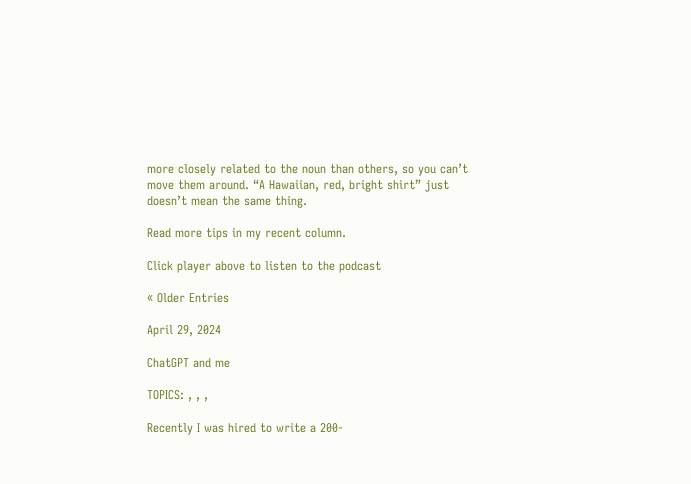more closely related to the noun than others, so you can’t move them around. “A Hawaiian, red, bright shirt” just doesn’t mean the same thing.

Read more tips in my recent column.

Click player above to listen to the podcast

« Older Entries

April 29, 2024

ChatGPT and me

TOPICS: , , ,

Recently I was hired to write a 200-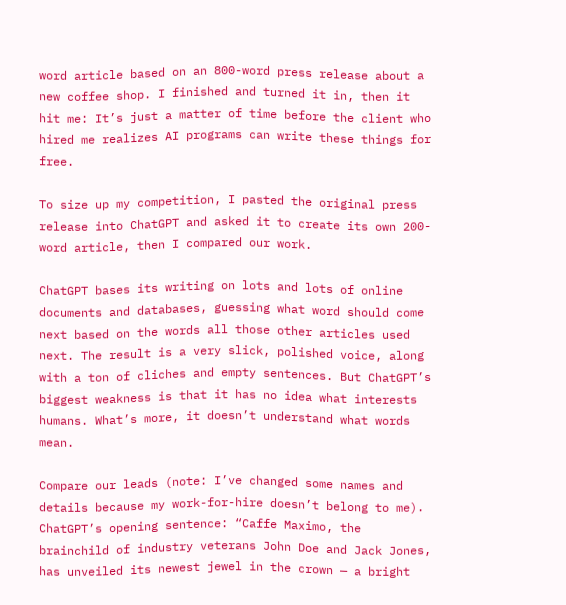word article based on an 800-word press release about a new coffee shop. I finished and turned it in, then it hit me: It’s just a matter of time before the client who hired me realizes AI programs can write these things for free.

To size up my competition, I pasted the original press release into ChatGPT and asked it to create its own 200-word article, then I compared our work.

ChatGPT bases its writing on lots and lots of online documents and databases, guessing what word should come next based on the words all those other articles used next. The result is a very slick, polished voice, along with a ton of cliches and empty sentences. But ChatGPT’s biggest weakness is that it has no idea what interests humans. What’s more, it doesn’t understand what words mean.

Compare our leads (note: I’ve changed some names and details because my work-for-hire doesn’t belong to me). ChatGPT’s opening sentence: “Caffe Maximo, the brainchild of industry veterans John Doe and Jack Jones, has unveiled its newest jewel in the crown — a bright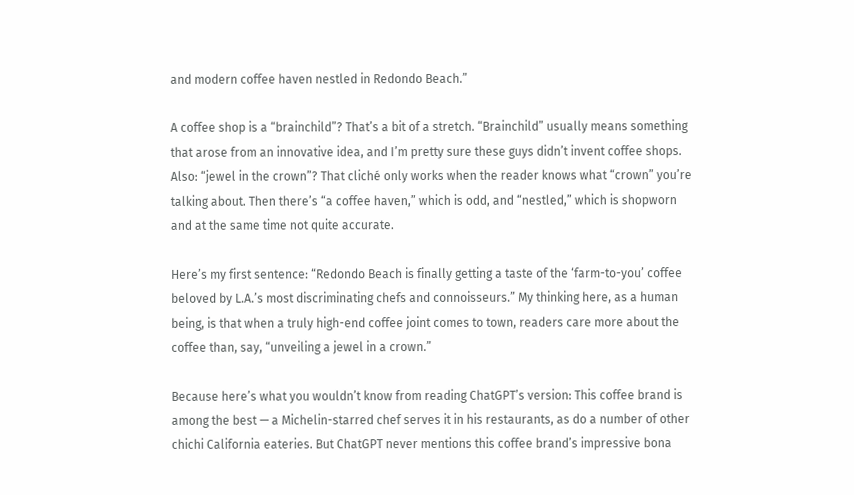and modern coffee haven nestled in Redondo Beach.”

A coffee shop is a “brainchild”? That’s a bit of a stretch. “Brainchild” usually means something that arose from an innovative idea, and I’m pretty sure these guys didn’t invent coffee shops. Also: “jewel in the crown”? That cliché only works when the reader knows what “crown” you’re talking about. Then there’s “a coffee haven,” which is odd, and “nestled,” which is shopworn and at the same time not quite accurate.

Here’s my first sentence: “Redondo Beach is finally getting a taste of the ‘farm-to-you’ coffee beloved by L.A.’s most discriminating chefs and connoisseurs.” My thinking here, as a human being, is that when a truly high-end coffee joint comes to town, readers care more about the coffee than, say, “unveiling a jewel in a crown.”

Because here’s what you wouldn’t know from reading ChatGPT’s version: This coffee brand is among the best — a Michelin-starred chef serves it in his restaurants, as do a number of other chichi California eateries. But ChatGPT never mentions this coffee brand’s impressive bona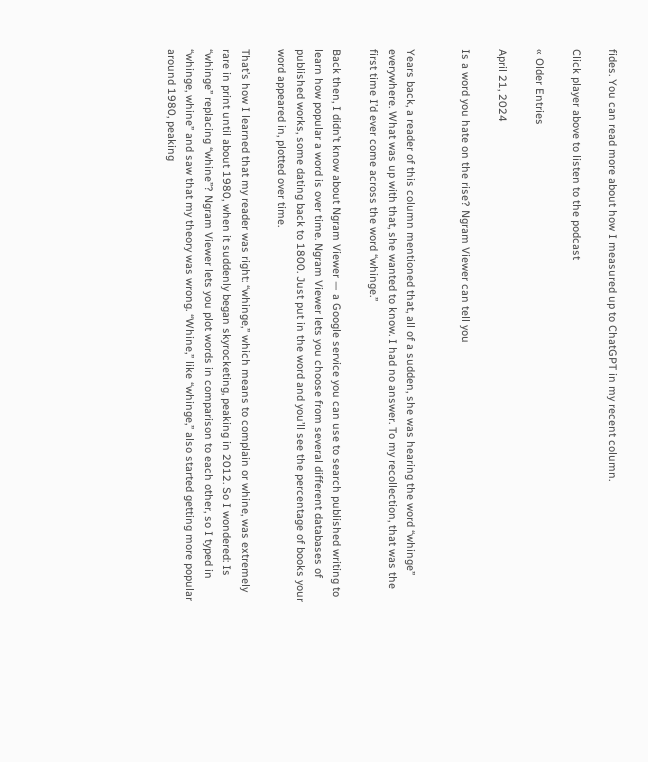fides. You can read more about how I measured up to ChatGPT in my recent column.

Click player above to listen to the podcast

« Older Entries

April 21, 2024

Is a word you hate on the rise? Ngram Viewer can tell you


Years back, a reader of this column mentioned that, all of a sudden, she was hearing the word “whinge” everywhere. What was up with that, she wanted to know. I had no answer. To my recollection, that was the first time I’d ever come across the word “whinge.”

Back then, I didn’t know about Ngram Viewer — a Google service you can use to search published writing to learn how popular a word is over time. Ngram Viewer lets you choose from several different databases of published works, some dating back to 1800. Just put in the word and you’ll see the percentage of books your word appeared in, plotted over time.

That’s how I learned that my reader was right: “whinge,” which means to complain or whine, was extremely rare in print until about 1980, when it suddenly began skyrocketing, peaking in 2012. So I wondered: Is “whinge” replacing “whine”? Ngram Viewer lets you plot words in comparison to each other, so I typed in “whinge, whine” and saw that my theory was wrong. “Whine,” like “whinge,” also started getting more popular around 1980, peaking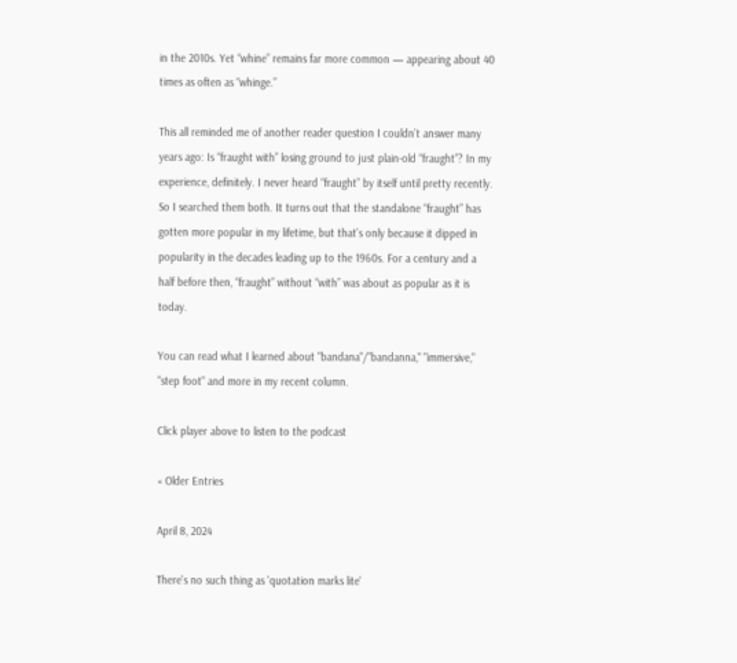in the 2010s. Yet “whine” remains far more common — appearing about 40 times as often as “whinge.”

This all reminded me of another reader question I couldn’t answer many years ago: Is “fraught with” losing ground to just plain-old “fraught”? In my experience, definitely. I never heard “fraught” by itself until pretty recently. So I searched them both. It turns out that the standalone “fraught” has gotten more popular in my lifetime, but that’s only because it dipped in popularity in the decades leading up to the 1960s. For a century and a half before then, “fraught” without “with” was about as popular as it is today.

You can read what I learned about "bandana"/"bandanna," "immersive," "step foot" and more in my recent column.

Click player above to listen to the podcast

« Older Entries

April 8, 2024

There's no such thing as 'quotation marks lite'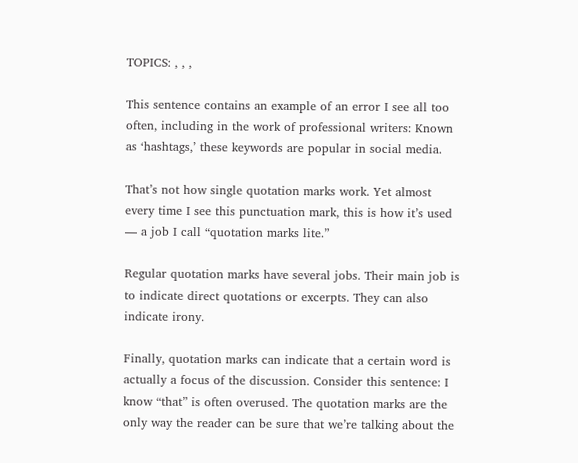TOPICS: , , ,

This sentence contains an example of an error I see all too often, including in the work of professional writers: Known as ‘hashtags,’ these keywords are popular in social media.

That’s not how single quotation marks work. Yet almost every time I see this punctuation mark, this is how it’s used — a job I call “quotation marks lite.”

Regular quotation marks have several jobs. Their main job is to indicate direct quotations or excerpts. They can also indicate irony.

Finally, quotation marks can indicate that a certain word is actually a focus of the discussion. Consider this sentence: I know “that” is often overused. The quotation marks are the only way the reader can be sure that we’re talking about the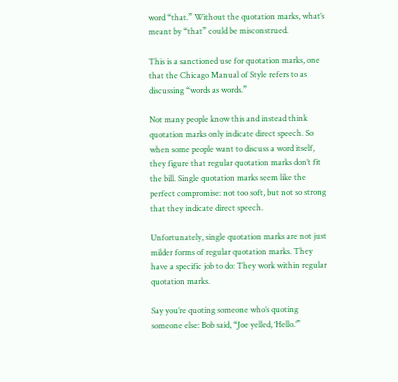word “that.” Without the quotation marks, what’s meant by “that” could be misconstrued.

This is a sanctioned use for quotation marks, one that the Chicago Manual of Style refers to as discussing “words as words.”

Not many people know this and instead think quotation marks only indicate direct speech. So when some people want to discuss a word itself, they figure that regular quotation marks don’t fit the bill. Single quotation marks seem like the perfect compromise: not too soft, but not so strong that they indicate direct speech.

Unfortunately, single quotation marks are not just milder forms of regular quotation marks. They have a specific job to do: They work within regular quotation marks.

Say you’re quoting someone who’s quoting someone else: Bob said, “Joe yelled, ‘Hello.’”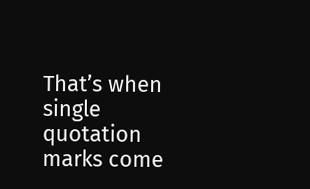That’s when single quotation marks come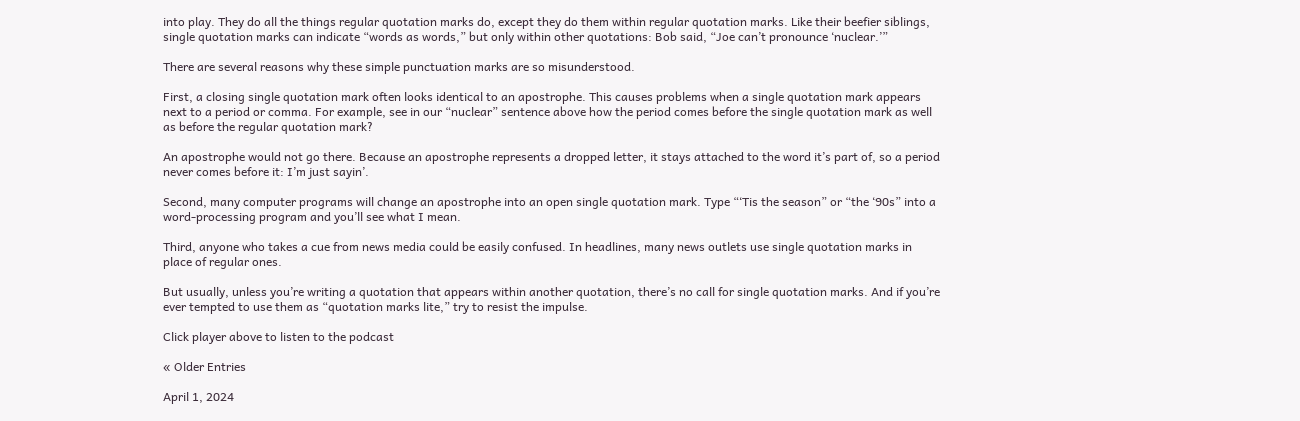into play. They do all the things regular quotation marks do, except they do them within regular quotation marks. Like their beefier siblings, single quotation marks can indicate “words as words,” but only within other quotations: Bob said, “Joe can’t pronounce ‘nuclear.’”

There are several reasons why these simple punctuation marks are so misunderstood.

First, a closing single quotation mark often looks identical to an apostrophe. This causes problems when a single quotation mark appears next to a period or comma. For example, see in our “nuclear” sentence above how the period comes before the single quotation mark as well as before the regular quotation mark?

An apostrophe would not go there. Because an apostrophe represents a dropped letter, it stays attached to the word it’s part of, so a period never comes before it: I’m just sayin’.

Second, many computer programs will change an apostrophe into an open single quotation mark. Type “‘Tis the season” or “the ‘90s” into a word-processing program and you’ll see what I mean.

Third, anyone who takes a cue from news media could be easily confused. In headlines, many news outlets use single quotation marks in place of regular ones.

But usually, unless you’re writing a quotation that appears within another quotation, there’s no call for single quotation marks. And if you’re ever tempted to use them as “quotation marks lite,” try to resist the impulse.

Click player above to listen to the podcast

« Older Entries

April 1, 2024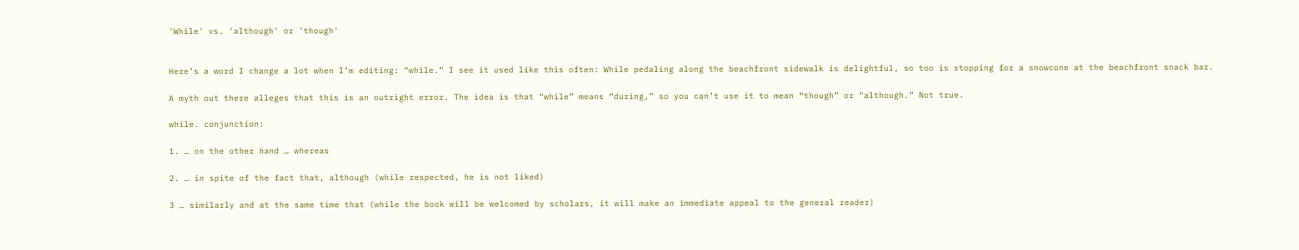'While' vs. 'although' or 'though'


Here’s a word I change a lot when I’m editing: “while.” I see it used like this often: While pedaling along the beachfront sidewalk is delightful, so too is stopping for a snowcone at the beachfront snack bar.

A myth out there alleges that this is an outright error. The idea is that “while” means “during,” so you can’t use it to mean “though” or “although.” Not true.

while. conjunction:

1. … on the other hand … whereas

2. … in spite of the fact that, although (while respected, he is not liked)

3 … similarly and at the same time that (while the book will be welcomed by scholars, it will make an immediate appeal to the general reader)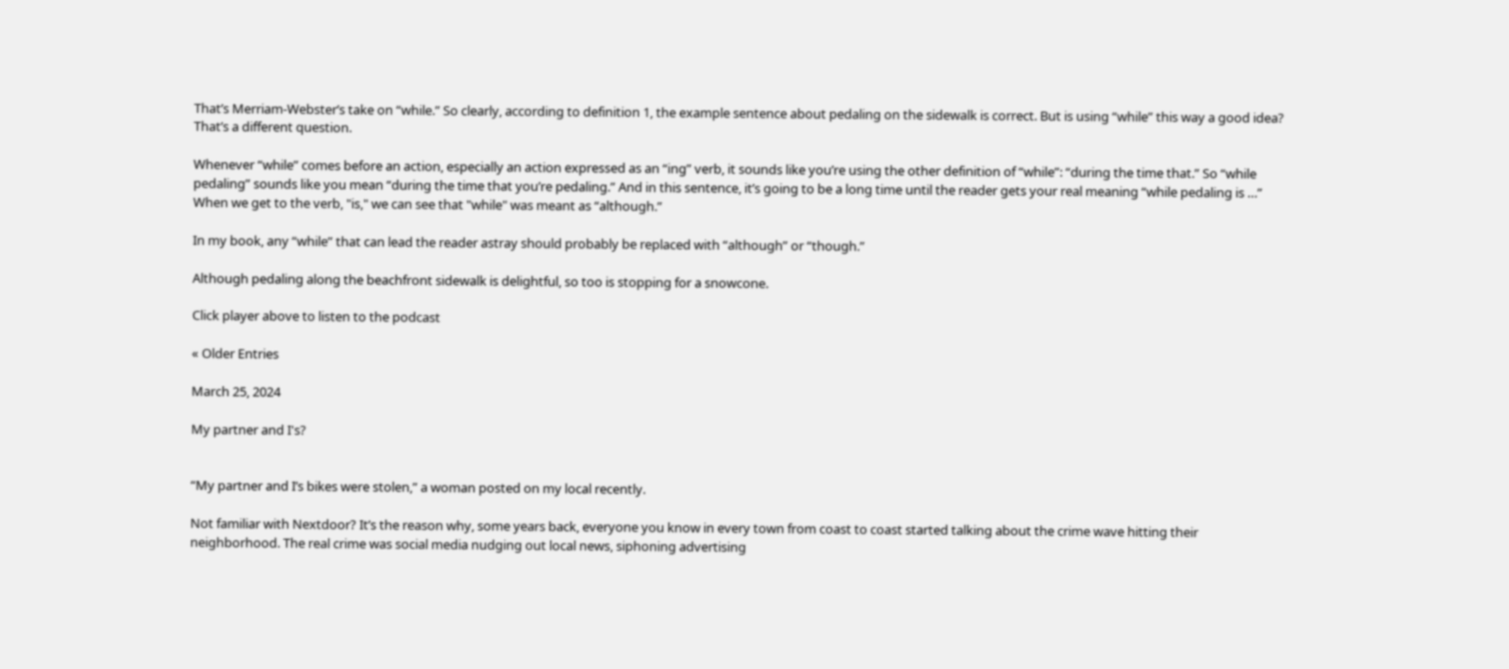That’s Merriam-Webster’s take on “while.” So clearly, according to definition 1, the example sentence about pedaling on the sidewalk is correct. But is using “while” this way a good idea? That’s a different question.

Whenever “while” comes before an action, especially an action expressed as an “ing” verb, it sounds like you’re using the other definition of “while”: “during the time that.” So “while pedaling” sounds like you mean “during the time that you’re pedaling.” And in this sentence, it’s going to be a long time until the reader gets your real meaning “while pedaling is …” When we get to the verb, "is," we can see that "while" was meant as “although.”

In my book, any “while” that can lead the reader astray should probably be replaced with “although” or “though.”

Although pedaling along the beachfront sidewalk is delightful, so too is stopping for a snowcone.

Click player above to listen to the podcast

« Older Entries

March 25, 2024

My partner and I's?


“My partner and I’s bikes were stolen,” a woman posted on my local recently.

Not familiar with Nextdoor? It’s the reason why, some years back, everyone you know in every town from coast to coast started talking about the crime wave hitting their neighborhood. The real crime was social media nudging out local news, siphoning advertising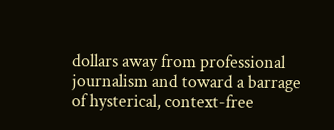dollars away from professional journalism and toward a barrage of hysterical, context-free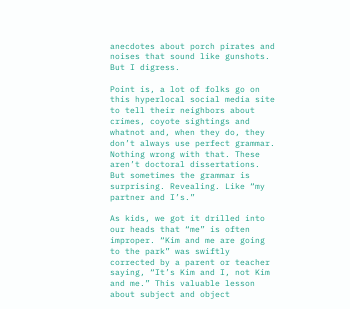anecdotes about porch pirates and noises that sound like gunshots. But I digress.

Point is, a lot of folks go on this hyperlocal social media site to tell their neighbors about crimes, coyote sightings and whatnot and, when they do, they don’t always use perfect grammar. Nothing wrong with that. These aren’t doctoral dissertations. But sometimes the grammar is surprising. Revealing. Like “my partner and I’s.”

As kids, we got it drilled into our heads that “me” is often improper. “Kim and me are going to the park” was swiftly corrected by a parent or teacher saying, “It’s Kim and I, not Kim and me.” This valuable lesson about subject and object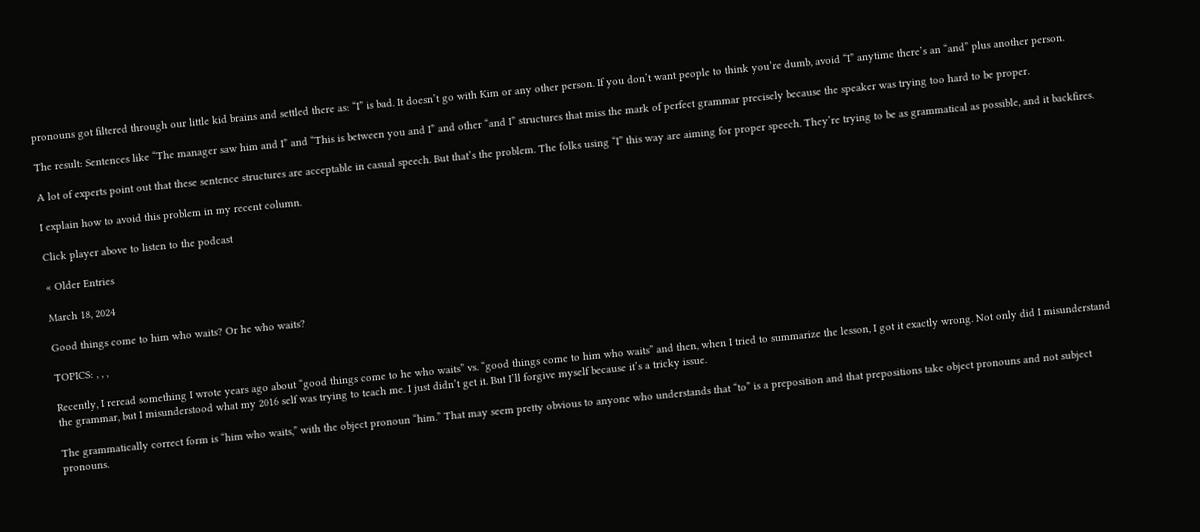pronouns got filtered through our little kid brains and settled there as: “I” is bad. It doesn’t go with Kim or any other person. If you don’t want people to think you’re dumb, avoid “I” anytime there’s an “and” plus another person.

The result: Sentences like “The manager saw him and I” and “This is between you and I” and other “and I” structures that miss the mark of perfect grammar precisely because the speaker was trying too hard to be proper.

A lot of experts point out that these sentence structures are acceptable in casual speech. But that’s the problem. The folks using “I” this way are aiming for proper speech. They’re trying to be as grammatical as possible, and it backfires.

I explain how to avoid this problem in my recent column.

Click player above to listen to the podcast

« Older Entries

March 18, 2024

Good things come to him who waits? Or he who waits?

TOPICS: , , ,

Recently, I reread something I wrote years ago about “good things come to he who waits” vs. “good things come to him who waits” and then, when I tried to summarize the lesson, I got it exactly wrong. Not only did I misunderstand the grammar, but I misunderstood what my 2016 self was trying to teach me. I just didn’t get it. But I’ll forgive myself because it’s a tricky issue.

The grammatically correct form is “him who waits,” with the object pronoun “him.” That may seem pretty obvious to anyone who understands that “to” is a preposition and that prepositions take object pronouns and not subject pronouns.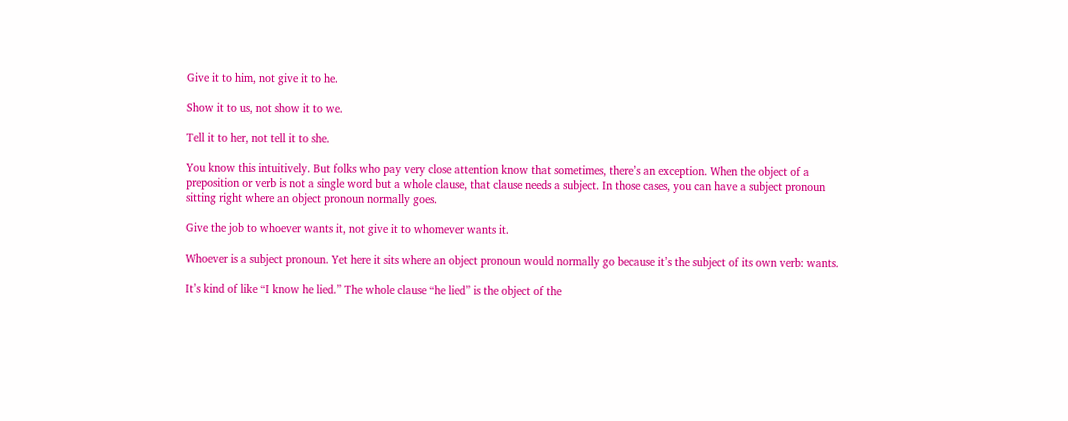Give it to him, not give it to he.

Show it to us, not show it to we.

Tell it to her, not tell it to she.

You know this intuitively. But folks who pay very close attention know that sometimes, there’s an exception. When the object of a preposition or verb is not a single word but a whole clause, that clause needs a subject. In those cases, you can have a subject pronoun sitting right where an object pronoun normally goes.

Give the job to whoever wants it, not give it to whomever wants it.

Whoever is a subject pronoun. Yet here it sits where an object pronoun would normally go because it’s the subject of its own verb: wants.

It’s kind of like “I know he lied.” The whole clause “he lied” is the object of the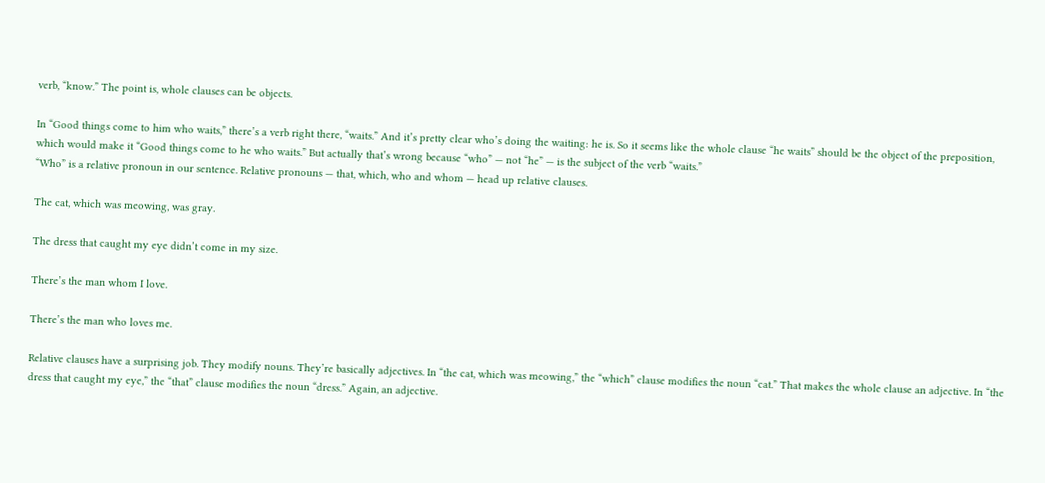verb, “know.” The point is, whole clauses can be objects.

In “Good things come to him who waits,” there’s a verb right there, “waits.” And it’s pretty clear who’s doing the waiting: he is. So it seems like the whole clause “he waits” should be the object of the preposition, which would make it “Good things come to he who waits.” But actually that’s wrong because “who” — not “he” — is the subject of the verb “waits.”
“Who” is a relative pronoun in our sentence. Relative pronouns — that, which, who and whom — head up relative clauses.

The cat, which was meowing, was gray.

The dress that caught my eye didn’t come in my size.

There’s the man whom I love.

There’s the man who loves me.

Relative clauses have a surprising job. They modify nouns. They’re basically adjectives. In “the cat, which was meowing,” the “which” clause modifies the noun “cat.” That makes the whole clause an adjective. In “the dress that caught my eye,” the “that” clause modifies the noun “dress.” Again, an adjective.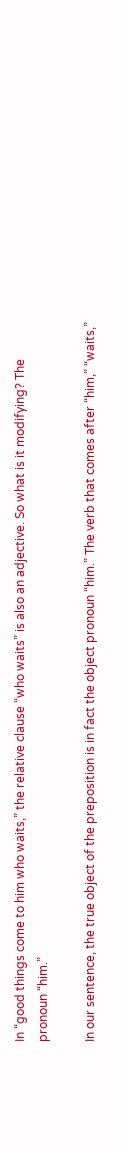In “good things come to him who waits,” the relative clause “who waits” is also an adjective. So what is it modifying? The pronoun “him.”

In our sentence, the true object of the preposition is in fact the object pronoun “him.” The verb that comes after “him,” “waits,”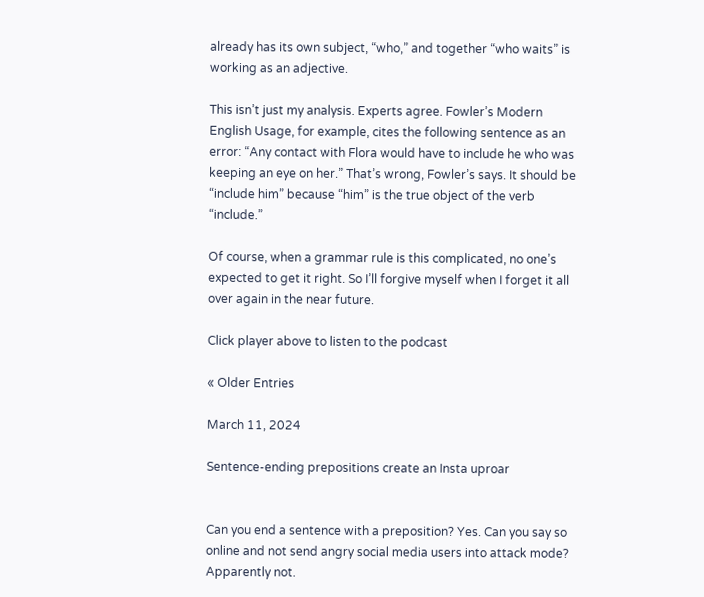already has its own subject, “who,” and together “who waits” is working as an adjective.

This isn’t just my analysis. Experts agree. Fowler’s Modern English Usage, for example, cites the following sentence as an error: “Any contact with Flora would have to include he who was keeping an eye on her.” That’s wrong, Fowler’s says. It should be “include him” because “him” is the true object of the verb “include.”

Of course, when a grammar rule is this complicated, no one’s expected to get it right. So I’ll forgive myself when I forget it all over again in the near future.

Click player above to listen to the podcast

« Older Entries

March 11, 2024

Sentence-ending prepositions create an Insta uproar


Can you end a sentence with a preposition? Yes. Can you say so online and not send angry social media users into attack mode? Apparently not.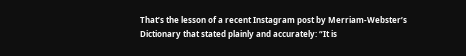That’s the lesson of a recent Instagram post by Merriam-Webster’s Dictionary that stated plainly and accurately: “It is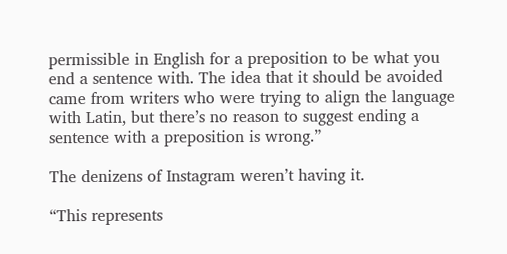permissible in English for a preposition to be what you end a sentence with. The idea that it should be avoided came from writers who were trying to align the language with Latin, but there’s no reason to suggest ending a sentence with a preposition is wrong.”

The denizens of Instagram weren’t having it.

“This represents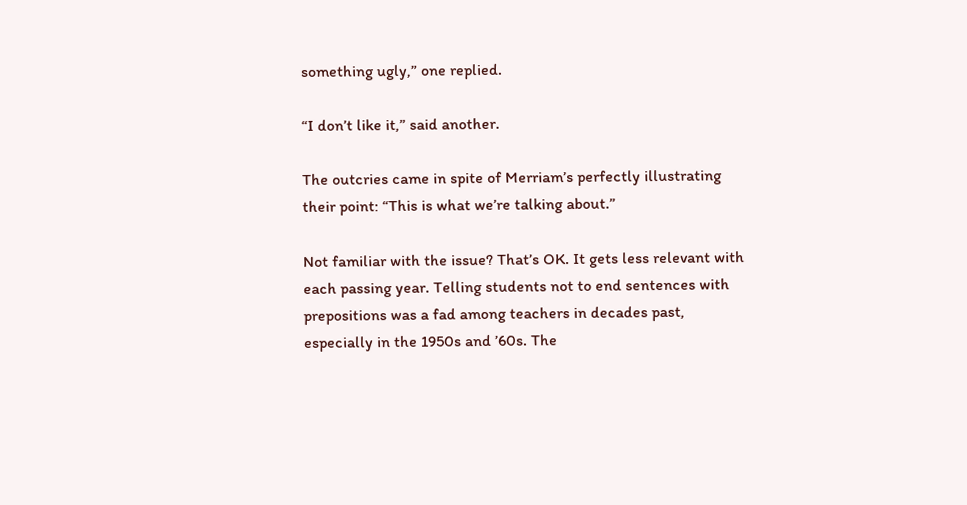something ugly,” one replied.

“I don’t like it,” said another.

The outcries came in spite of Merriam’s perfectly illustrating their point: “This is what we’re talking about.”

Not familiar with the issue? That’s OK. It gets less relevant with each passing year. Telling students not to end sentences with prepositions was a fad among teachers in decades past, especially in the 1950s and ’60s. The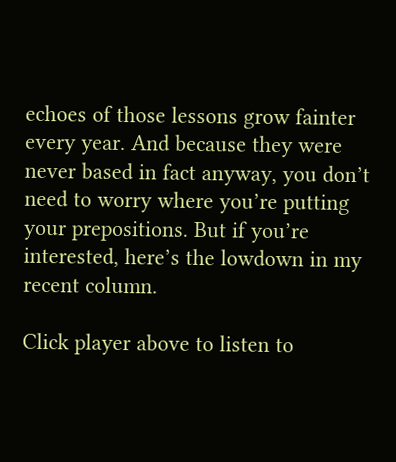echoes of those lessons grow fainter every year. And because they were never based in fact anyway, you don’t need to worry where you’re putting your prepositions. But if you’re interested, here’s the lowdown in my recent column.

Click player above to listen to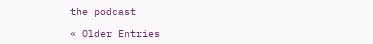the podcast

« Older Entries